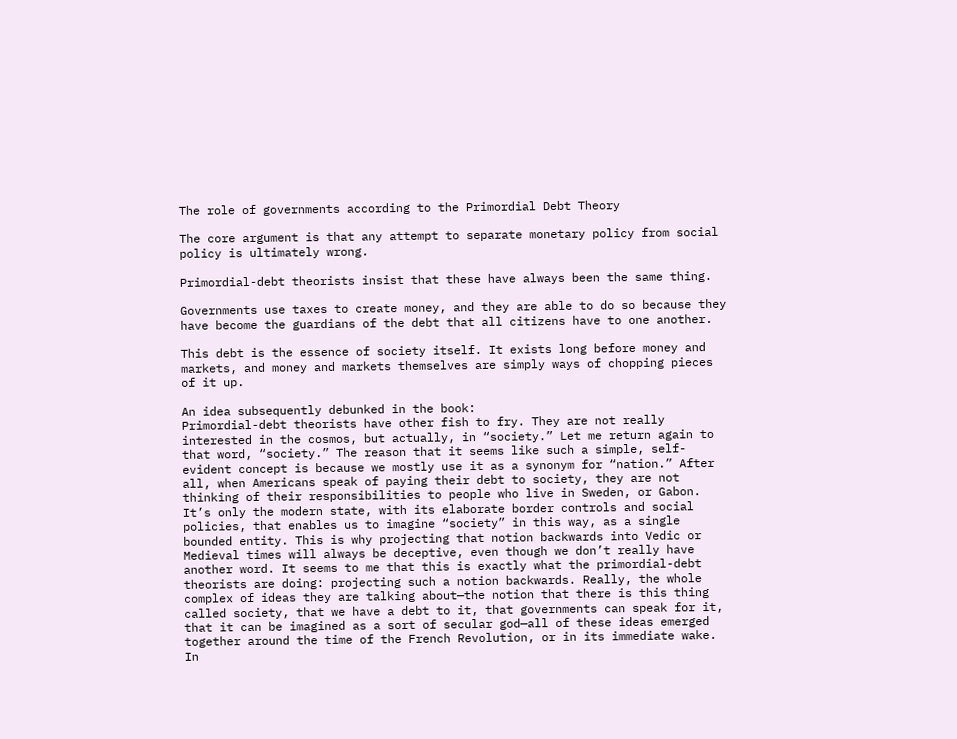The role of governments according to the Primordial Debt Theory

The core argument is that any attempt to separate monetary policy from social policy is ultimately wrong.

Primordial-debt theorists insist that these have always been the same thing.

Governments use taxes to create money, and they are able to do so because they have become the guardians of the debt that all citizens have to one another.

This debt is the essence of society itself. It exists long before money and markets, and money and markets themselves are simply ways of chopping pieces of it up.

An idea subsequently debunked in the book:
Primordial-debt theorists have other fish to fry. They are not really interested in the cosmos, but actually, in “society.” Let me return again to that word, “society.” The reason that it seems like such a simple, self-evident concept is because we mostly use it as a synonym for “nation.” After all, when Americans speak of paying their debt to society, they are not thinking of their responsibilities to people who live in Sweden, or Gabon. It’s only the modern state, with its elaborate border controls and social policies, that enables us to imagine “society” in this way, as a single bounded entity. This is why projecting that notion backwards into Vedic or Medieval times will always be deceptive, even though we don’t really have another word. It seems to me that this is exactly what the primordial-debt theorists are doing: projecting such a notion backwards. Really, the whole complex of ideas they are talking about—the notion that there is this thing called society, that we have a debt to it, that governments can speak for it, that it can be imagined as a sort of secular god—all of these ideas emerged together around the time of the French Revolution, or in its immediate wake. In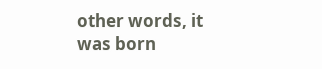other words, it was born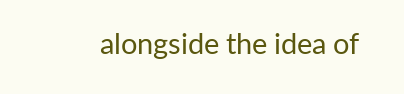alongside the idea of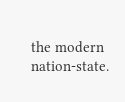the modern nation-state.